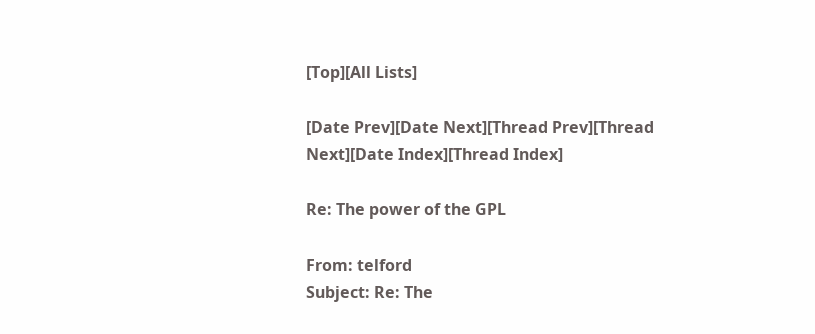[Top][All Lists]

[Date Prev][Date Next][Thread Prev][Thread Next][Date Index][Thread Index]

Re: The power of the GPL

From: telford
Subject: Re: The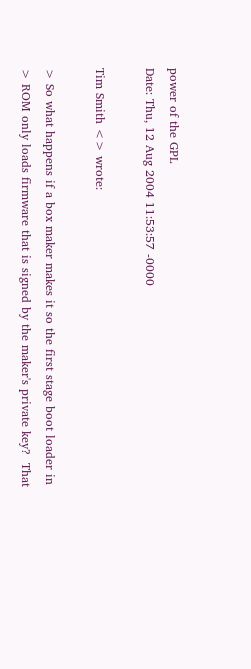power of the GPL
Date: Thu, 12 Aug 2004 11:53:57 -0000

Tim Smith <> wrote:

> So what happens if a box maker makes it so the first stage boot loader in
> ROM only loads firmware that is signed by the maker's private key?  That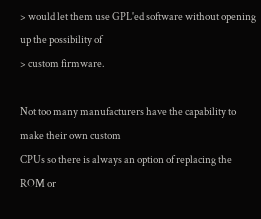> would let them use GPL'ed software without opening up the possibility of
> custom firmware.

Not too many manufacturers have the capability to make their own custom
CPUs so there is always an option of replacing the ROM or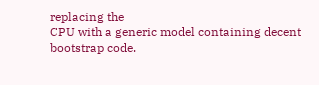replacing the
CPU with a generic model containing decent bootstrap code.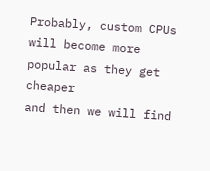Probably, custom CPUs will become more popular as they get cheaper
and then we will find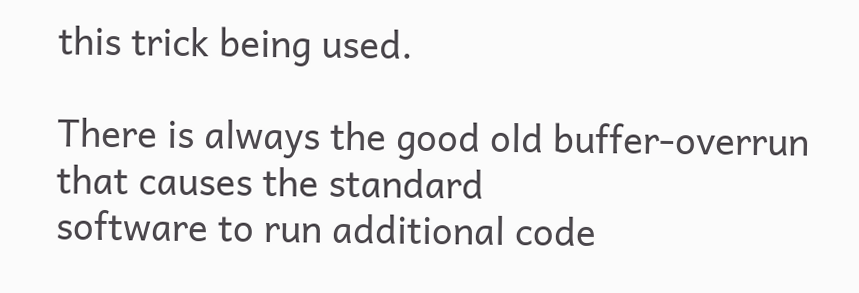this trick being used.

There is always the good old buffer-overrun that causes the standard
software to run additional code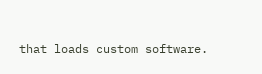that loads custom software.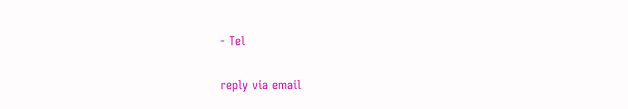- Tel

reply via email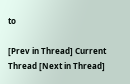to

[Prev in Thread] Current Thread [Next in Thread]